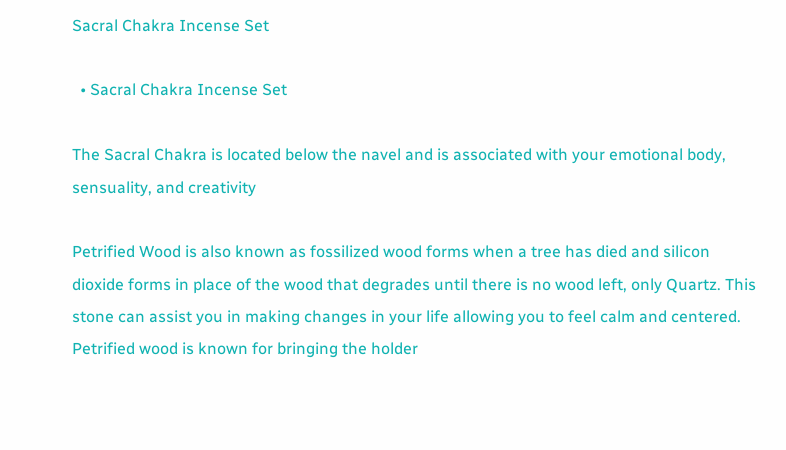Sacral Chakra Incense Set

  • Sacral Chakra Incense Set

The Sacral Chakra is located below the navel and is associated with your emotional body, sensuality, and creativity

Petrified Wood is also known as fossilized wood forms when a tree has died and silicon dioxide forms in place of the wood that degrades until there is no wood left, only Quartz. This stone can assist you in making changes in your life allowing you to feel calm and centered. Petrified wood is known for bringing the holder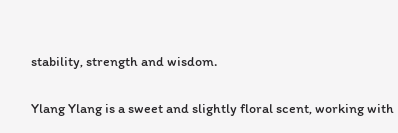stability, strength and wisdom.

Ylang Ylang is a sweet and slightly floral scent, working with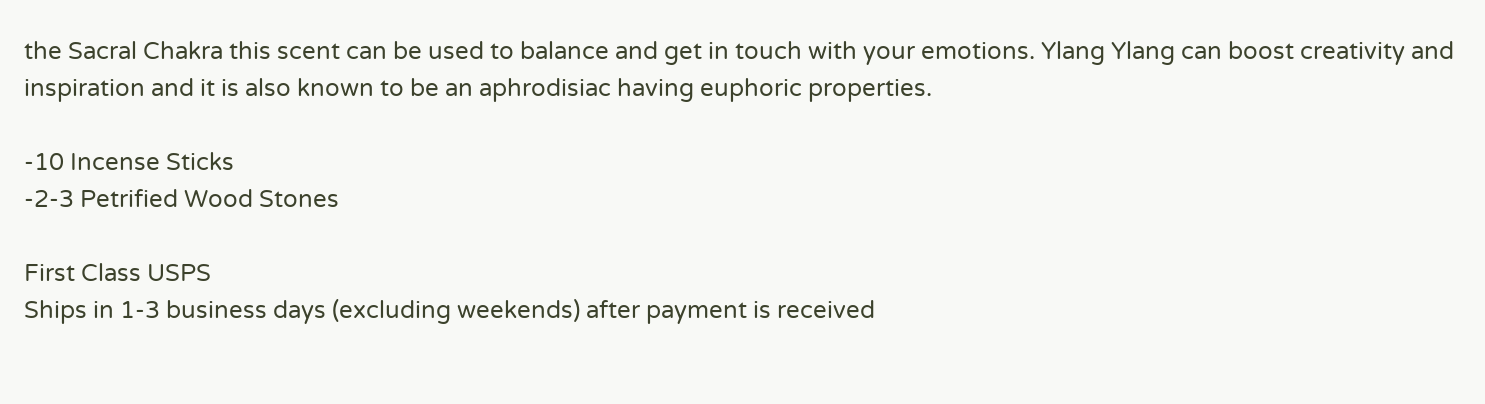the Sacral Chakra this scent can be used to balance and get in touch with your emotions. Ylang Ylang can boost creativity and inspiration and it is also known to be an aphrodisiac having euphoric properties.

-10 Incense Sticks
-2-3 Petrified Wood Stones

First Class USPS
Ships in 1-3 business days (excluding weekends) after payment is received